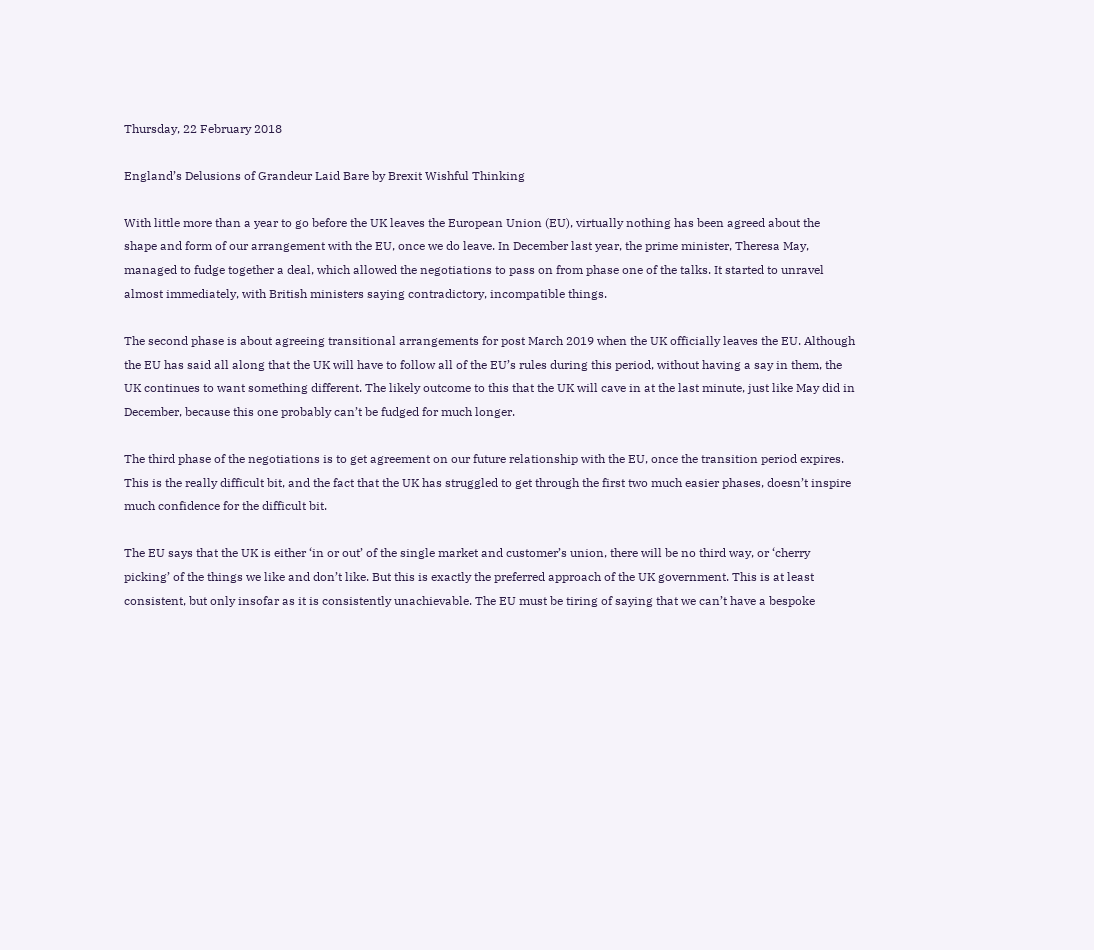Thursday, 22 February 2018

England’s Delusions of Grandeur Laid Bare by Brexit Wishful Thinking

With little more than a year to go before the UK leaves the European Union (EU), virtually nothing has been agreed about the shape and form of our arrangement with the EU, once we do leave. In December last year, the prime minister, Theresa May, managed to fudge together a deal, which allowed the negotiations to pass on from phase one of the talks. It started to unravel almost immediately, with British ministers saying contradictory, incompatible things.

The second phase is about agreeing transitional arrangements for post March 2019 when the UK officially leaves the EU. Although the EU has said all along that the UK will have to follow all of the EU’s rules during this period, without having a say in them, the UK continues to want something different. The likely outcome to this that the UK will cave in at the last minute, just like May did in December, because this one probably can’t be fudged for much longer.

The third phase of the negotiations is to get agreement on our future relationship with the EU, once the transition period expires. This is the really difficult bit, and the fact that the UK has struggled to get through the first two much easier phases, doesn’t inspire much confidence for the difficult bit.

The EU says that the UK is either ‘in or out’ of the single market and customer’s union, there will be no third way, or ‘cherry picking’ of the things we like and don’t like. But this is exactly the preferred approach of the UK government. This is at least consistent, but only insofar as it is consistently unachievable. The EU must be tiring of saying that we can’t have a bespoke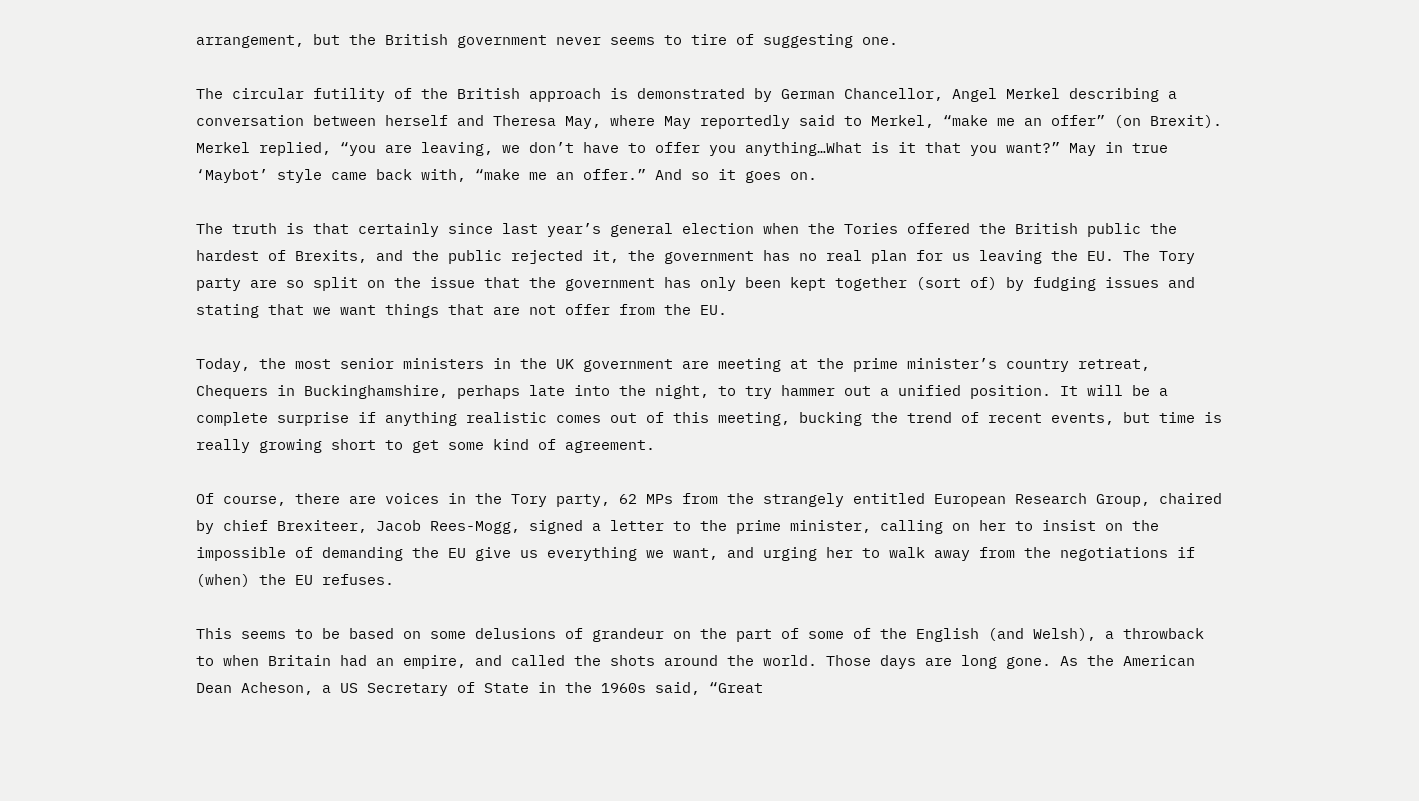arrangement, but the British government never seems to tire of suggesting one.

The circular futility of the British approach is demonstrated by German Chancellor, Angel Merkel describing a conversation between herself and Theresa May, where May reportedly said to Merkel, “make me an offer” (on Brexit). Merkel replied, “you are leaving, we don’t have to offer you anything…What is it that you want?” May in true ‘Maybot’ style came back with, “make me an offer.” And so it goes on.

The truth is that certainly since last year’s general election when the Tories offered the British public the hardest of Brexits, and the public rejected it, the government has no real plan for us leaving the EU. The Tory party are so split on the issue that the government has only been kept together (sort of) by fudging issues and stating that we want things that are not offer from the EU.

Today, the most senior ministers in the UK government are meeting at the prime minister’s country retreat, Chequers in Buckinghamshire, perhaps late into the night, to try hammer out a unified position. It will be a complete surprise if anything realistic comes out of this meeting, bucking the trend of recent events, but time is really growing short to get some kind of agreement.

Of course, there are voices in the Tory party, 62 MPs from the strangely entitled European Research Group, chaired by chief Brexiteer, Jacob Rees-Mogg, signed a letter to the prime minister, calling on her to insist on the impossible of demanding the EU give us everything we want, and urging her to walk away from the negotiations if (when) the EU refuses.

This seems to be based on some delusions of grandeur on the part of some of the English (and Welsh), a throwback to when Britain had an empire, and called the shots around the world. Those days are long gone. As the American Dean Acheson, a US Secretary of State in the 1960s said, “Great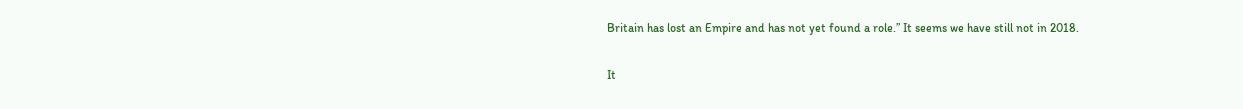Britain has lost an Empire and has not yet found a role.” It seems we have still not in 2018.

It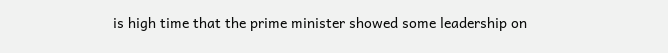is high time that the prime minister showed some leadership on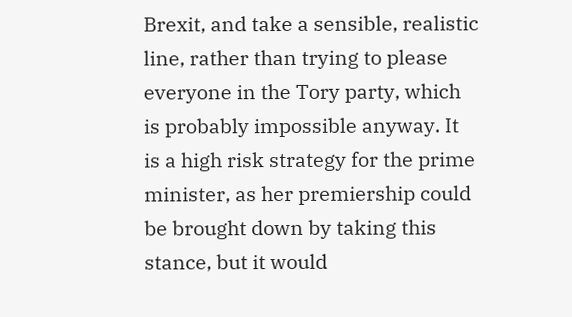Brexit, and take a sensible, realistic line, rather than trying to please everyone in the Tory party, which is probably impossible anyway. It is a high risk strategy for the prime minister, as her premiership could be brought down by taking this stance, but it would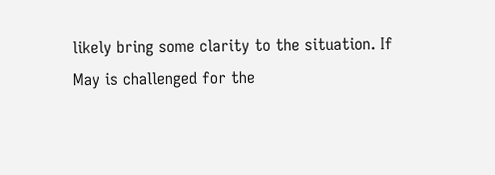likely bring some clarity to the situation. If May is challenged for the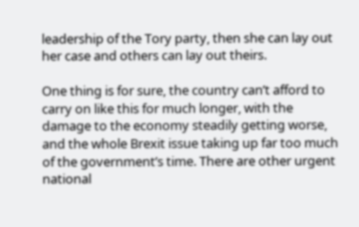leadership of the Tory party, then she can lay out her case and others can lay out theirs.

One thing is for sure, the country can’t afford to carry on like this for much longer, with the damage to the economy steadily getting worse, and the whole Brexit issue taking up far too much of the government’s time. There are other urgent national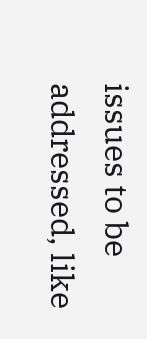issues to be addressed, like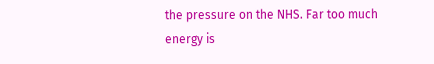the pressure on the NHS. Far too much energy is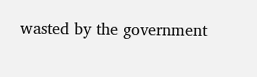wasted by the government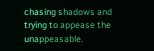chasing shadows and trying to appease the unappeasable.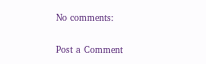No comments:

Post a Comment